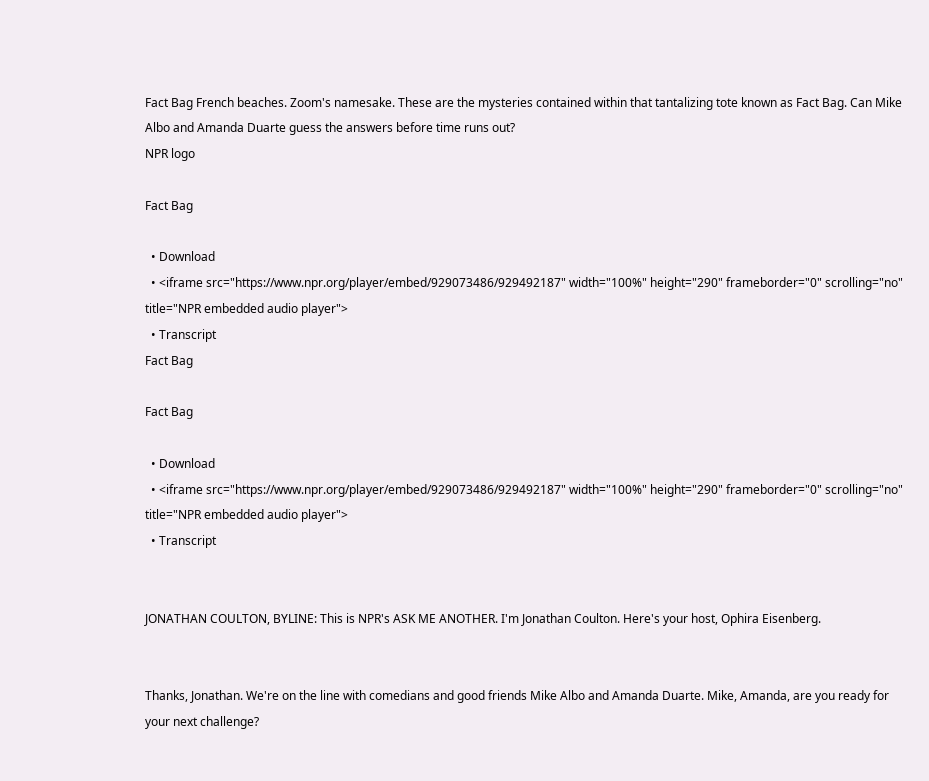Fact Bag French beaches. Zoom's namesake. These are the mysteries contained within that tantalizing tote known as Fact Bag. Can Mike Albo and Amanda Duarte guess the answers before time runs out?
NPR logo

Fact Bag

  • Download
  • <iframe src="https://www.npr.org/player/embed/929073486/929492187" width="100%" height="290" frameborder="0" scrolling="no" title="NPR embedded audio player">
  • Transcript
Fact Bag

Fact Bag

  • Download
  • <iframe src="https://www.npr.org/player/embed/929073486/929492187" width="100%" height="290" frameborder="0" scrolling="no" title="NPR embedded audio player">
  • Transcript


JONATHAN COULTON, BYLINE: This is NPR's ASK ME ANOTHER. I'm Jonathan Coulton. Here's your host, Ophira Eisenberg.


Thanks, Jonathan. We're on the line with comedians and good friends Mike Albo and Amanda Duarte. Mike, Amanda, are you ready for your next challenge?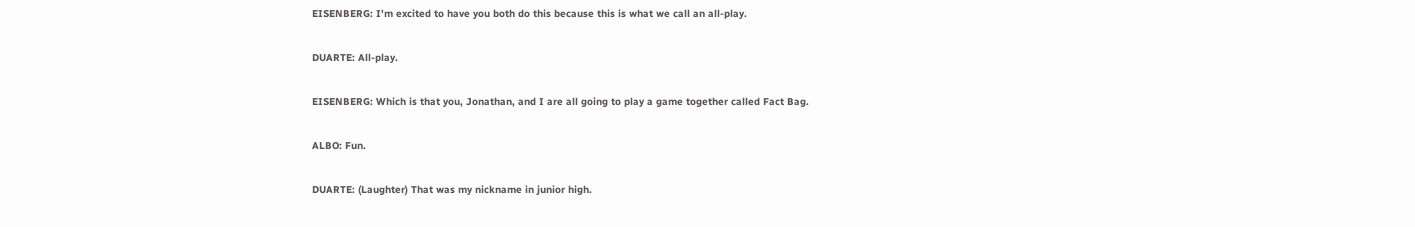EISENBERG: I'm excited to have you both do this because this is what we call an all-play.

DUARTE: All-play.

EISENBERG: Which is that you, Jonathan, and I are all going to play a game together called Fact Bag.

ALBO: Fun.

DUARTE: (Laughter) That was my nickname in junior high.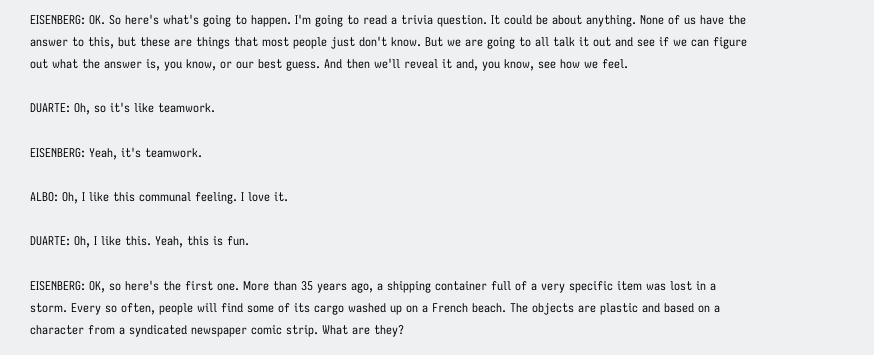EISENBERG: OK. So here's what's going to happen. I'm going to read a trivia question. It could be about anything. None of us have the answer to this, but these are things that most people just don't know. But we are going to all talk it out and see if we can figure out what the answer is, you know, or our best guess. And then we'll reveal it and, you know, see how we feel.

DUARTE: Oh, so it's like teamwork.

EISENBERG: Yeah, it's teamwork.

ALBO: Oh, I like this communal feeling. I love it.

DUARTE: Oh, I like this. Yeah, this is fun.

EISENBERG: OK, so here's the first one. More than 35 years ago, a shipping container full of a very specific item was lost in a storm. Every so often, people will find some of its cargo washed up on a French beach. The objects are plastic and based on a character from a syndicated newspaper comic strip. What are they?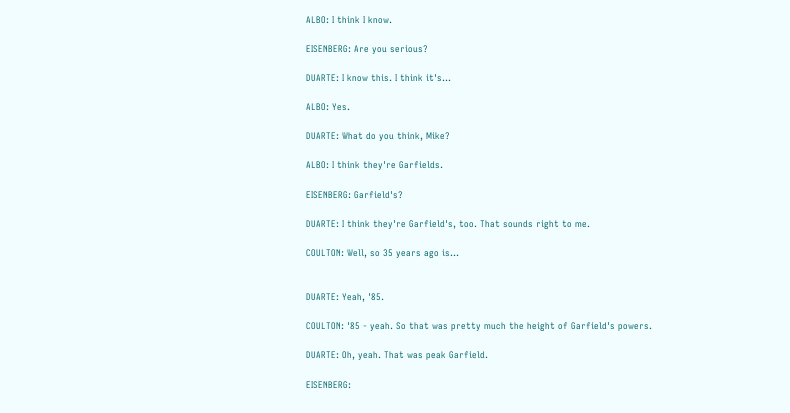ALBO: I think I know.

EISENBERG: Are you serious?

DUARTE: I know this. I think it's...

ALBO: Yes.

DUARTE: What do you think, Mike?

ALBO: I think they're Garfields.

EISENBERG: Garfield's?

DUARTE: I think they're Garfield's, too. That sounds right to me.

COULTON: Well, so 35 years ago is...


DUARTE: Yeah, '85.

COULTON: '85 - yeah. So that was pretty much the height of Garfield's powers.

DUARTE: Oh, yeah. That was peak Garfield.

EISENBERG: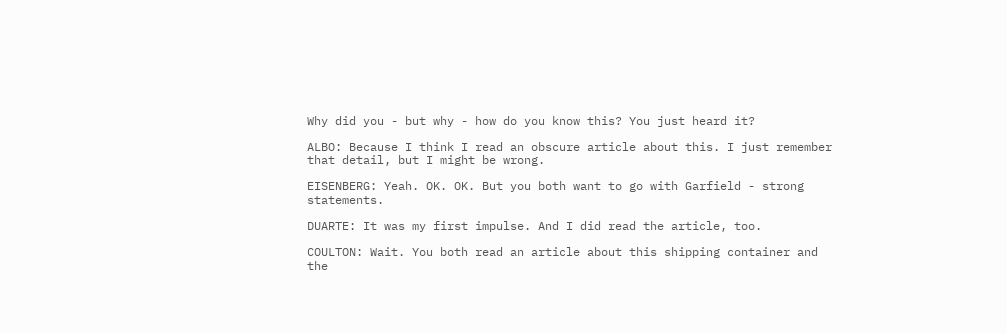Why did you - but why - how do you know this? You just heard it?

ALBO: Because I think I read an obscure article about this. I just remember that detail, but I might be wrong.

EISENBERG: Yeah. OK. OK. But you both want to go with Garfield - strong statements.

DUARTE: It was my first impulse. And I did read the article, too.

COULTON: Wait. You both read an article about this shipping container and the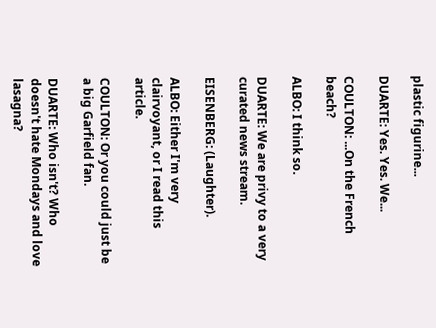plastic figurine...

DUARTE: Yes. Yes. We...

COULTON: ...On the French beach?

ALBO: I think so.

DUARTE: We are privy to a very curated news stream.

EISENBERG: (Laughter).

ALBO: Either I'm very clairvoyant, or I read this article.

COULTON: Or you could just be a big Garfield fan.

DUARTE: Who isn't? Who doesn't hate Mondays and love lasagna?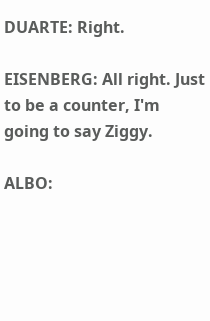DUARTE: Right.

EISENBERG: All right. Just to be a counter, I'm going to say Ziggy.

ALBO: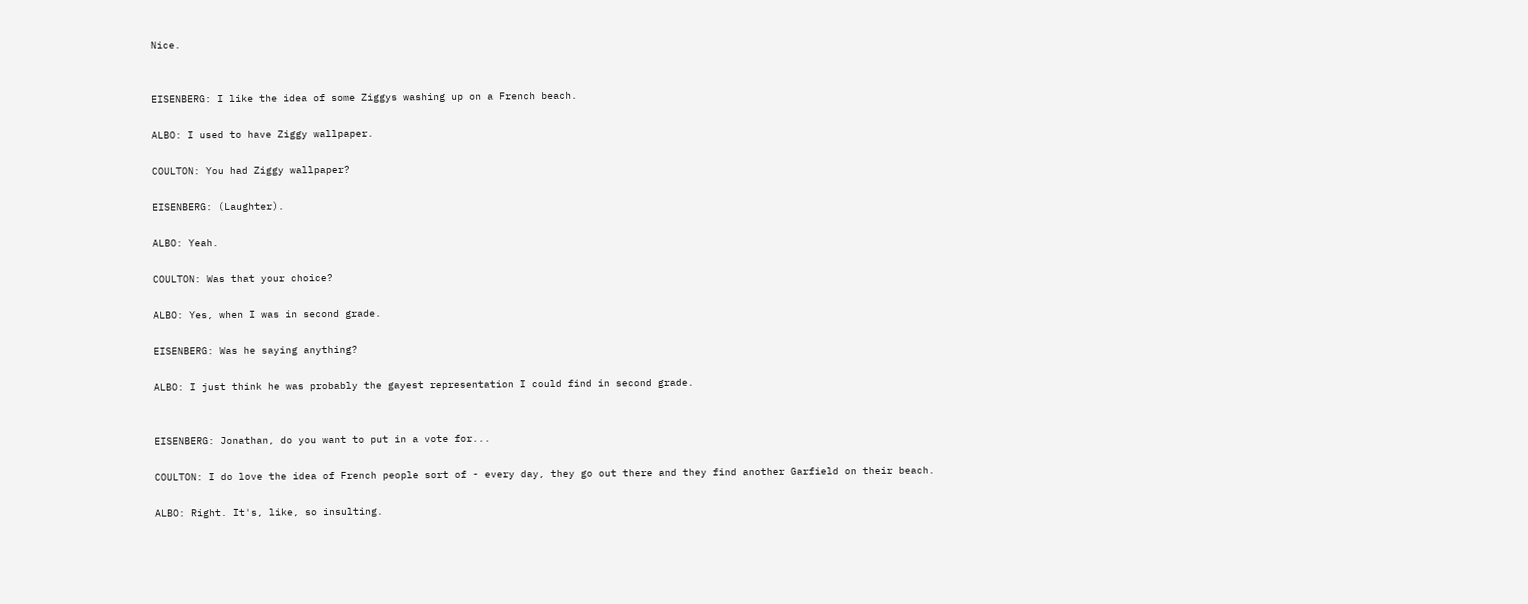Nice.


EISENBERG: I like the idea of some Ziggys washing up on a French beach.

ALBO: I used to have Ziggy wallpaper.

COULTON: You had Ziggy wallpaper?

EISENBERG: (Laughter).

ALBO: Yeah.

COULTON: Was that your choice?

ALBO: Yes, when I was in second grade.

EISENBERG: Was he saying anything?

ALBO: I just think he was probably the gayest representation I could find in second grade.


EISENBERG: Jonathan, do you want to put in a vote for...

COULTON: I do love the idea of French people sort of - every day, they go out there and they find another Garfield on their beach.

ALBO: Right. It's, like, so insulting.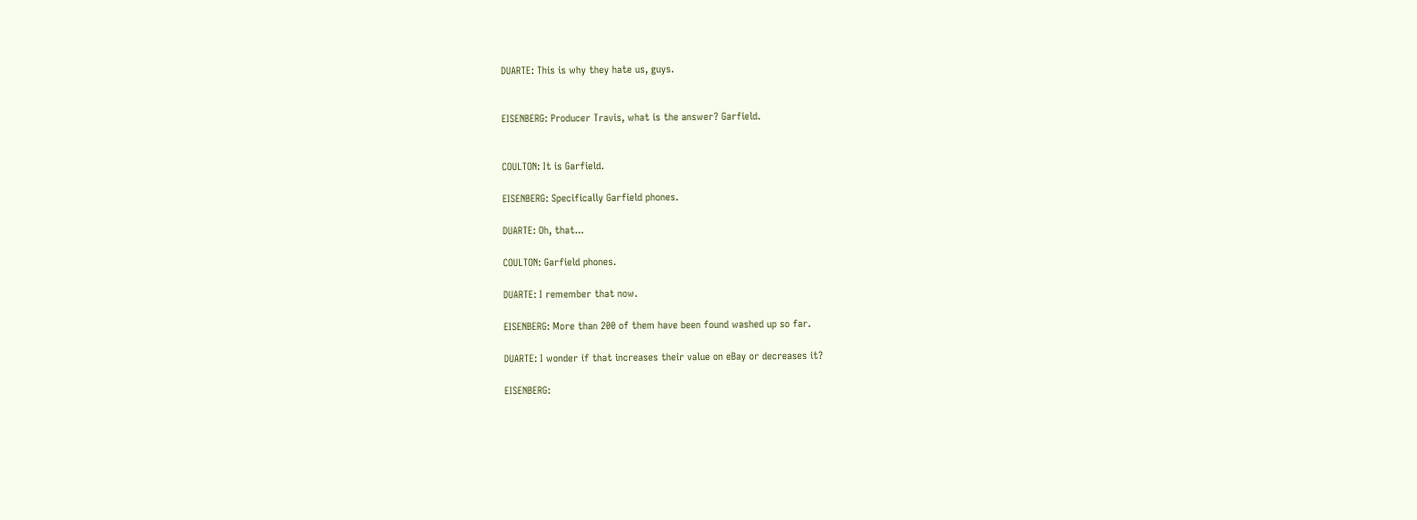DUARTE: This is why they hate us, guys.


EISENBERG: Producer Travis, what is the answer? Garfield.


COULTON: It is Garfield.

EISENBERG: Specifically Garfield phones.

DUARTE: Oh, that...

COULTON: Garfield phones.

DUARTE: I remember that now.

EISENBERG: More than 200 of them have been found washed up so far.

DUARTE: I wonder if that increases their value on eBay or decreases it?

EISENBERG: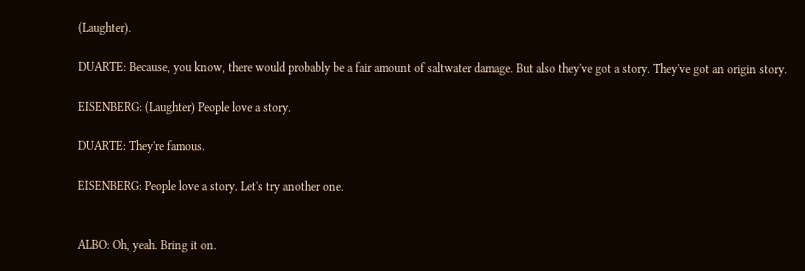(Laughter).

DUARTE: Because, you know, there would probably be a fair amount of saltwater damage. But also they've got a story. They've got an origin story.

EISENBERG: (Laughter) People love a story.

DUARTE: They're famous.

EISENBERG: People love a story. Let's try another one.


ALBO: Oh, yeah. Bring it on.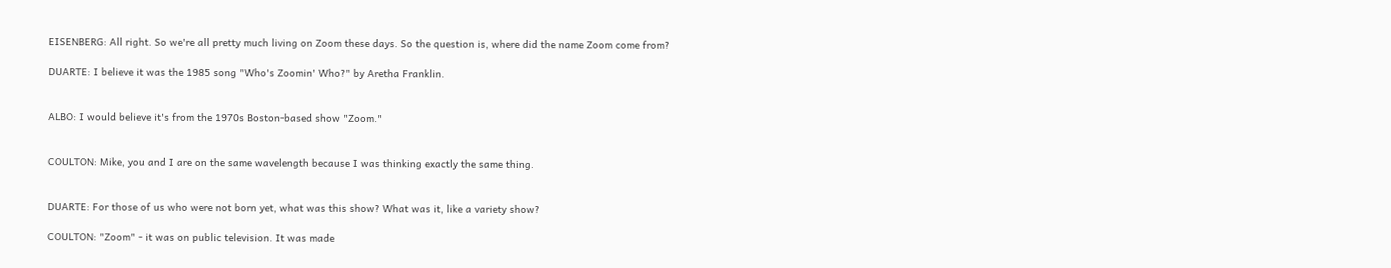EISENBERG: All right. So we're all pretty much living on Zoom these days. So the question is, where did the name Zoom come from?

DUARTE: I believe it was the 1985 song "Who's Zoomin' Who?" by Aretha Franklin.


ALBO: I would believe it's from the 1970s Boston-based show "Zoom."


COULTON: Mike, you and I are on the same wavelength because I was thinking exactly the same thing.


DUARTE: For those of us who were not born yet, what was this show? What was it, like a variety show?

COULTON: "Zoom" - it was on public television. It was made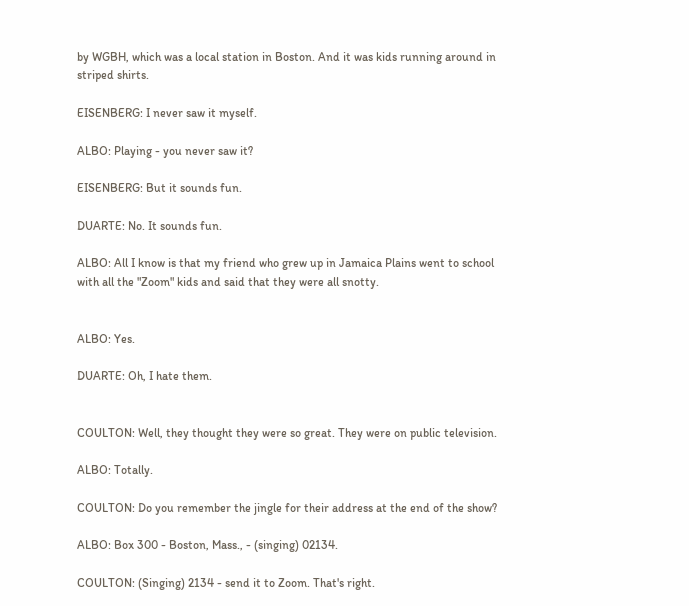by WGBH, which was a local station in Boston. And it was kids running around in striped shirts.

EISENBERG: I never saw it myself.

ALBO: Playing - you never saw it?

EISENBERG: But it sounds fun.

DUARTE: No. It sounds fun.

ALBO: All I know is that my friend who grew up in Jamaica Plains went to school with all the "Zoom" kids and said that they were all snotty.


ALBO: Yes.

DUARTE: Oh, I hate them.


COULTON: Well, they thought they were so great. They were on public television.

ALBO: Totally.

COULTON: Do you remember the jingle for their address at the end of the show?

ALBO: Box 300 - Boston, Mass., - (singing) 02134.

COULTON: (Singing) 2134 - send it to Zoom. That's right.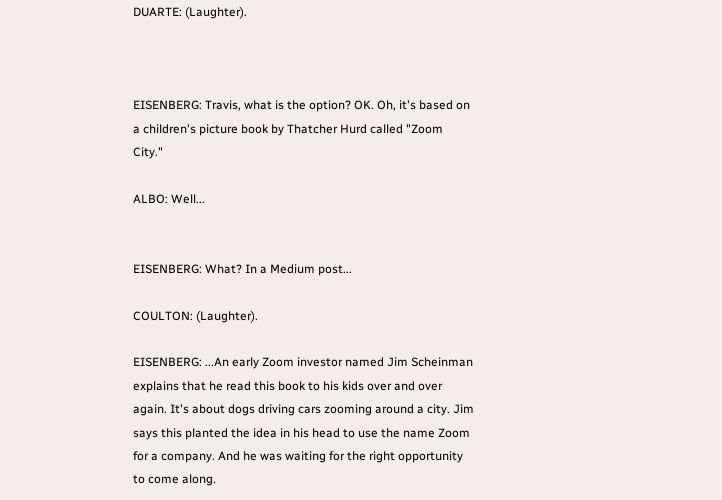DUARTE: (Laughter).



EISENBERG: Travis, what is the option? OK. Oh, it's based on a children's picture book by Thatcher Hurd called "Zoom City."

ALBO: Well...


EISENBERG: What? In a Medium post...

COULTON: (Laughter).

EISENBERG: ...An early Zoom investor named Jim Scheinman explains that he read this book to his kids over and over again. It's about dogs driving cars zooming around a city. Jim says this planted the idea in his head to use the name Zoom for a company. And he was waiting for the right opportunity to come along.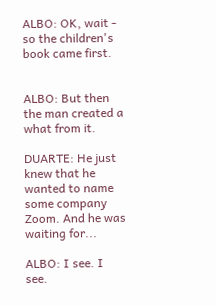ALBO: OK, wait - so the children's book came first.


ALBO: But then the man created a what from it.

DUARTE: He just knew that he wanted to name some company Zoom. And he was waiting for...

ALBO: I see. I see.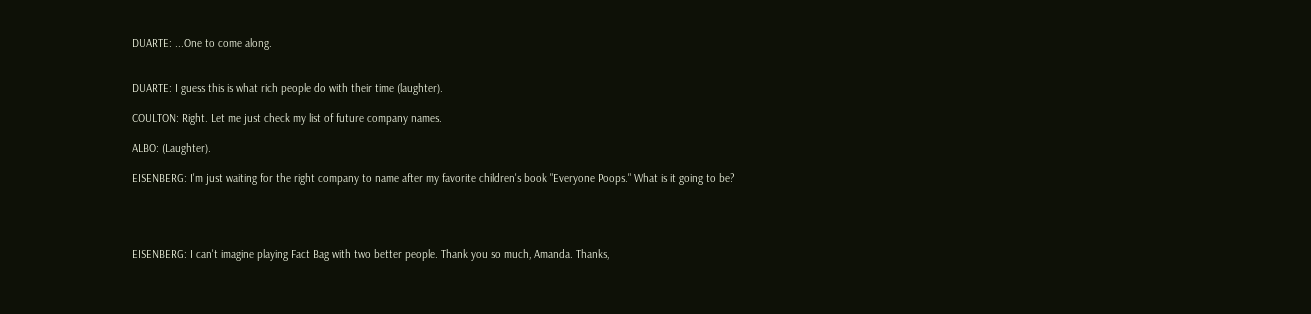DUARTE: ...One to come along.


DUARTE: I guess this is what rich people do with their time (laughter).

COULTON: Right. Let me just check my list of future company names.

ALBO: (Laughter).

EISENBERG: I'm just waiting for the right company to name after my favorite children's book "Everyone Poops." What is it going to be?




EISENBERG: I can't imagine playing Fact Bag with two better people. Thank you so much, Amanda. Thanks,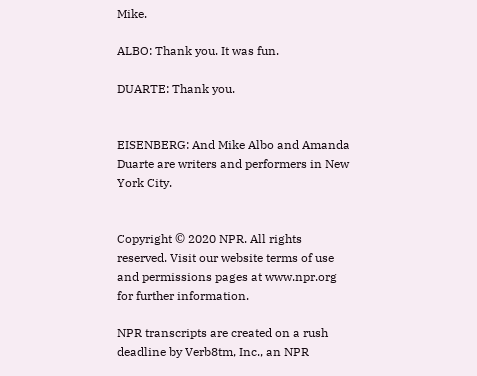Mike.

ALBO: Thank you. It was fun.

DUARTE: Thank you.


EISENBERG: And Mike Albo and Amanda Duarte are writers and performers in New York City.


Copyright © 2020 NPR. All rights reserved. Visit our website terms of use and permissions pages at www.npr.org for further information.

NPR transcripts are created on a rush deadline by Verb8tm, Inc., an NPR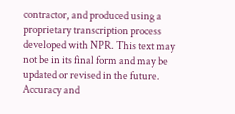contractor, and produced using a proprietary transcription process developed with NPR. This text may not be in its final form and may be updated or revised in the future. Accuracy and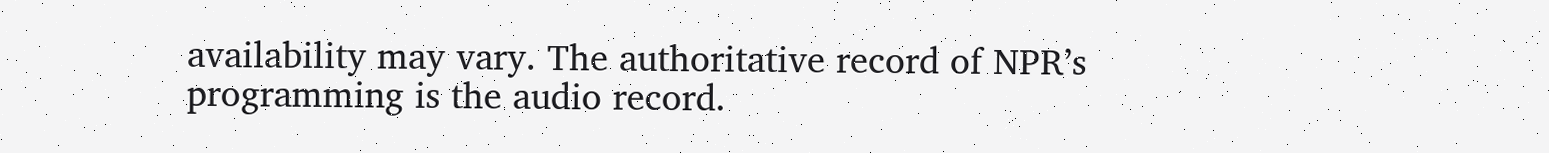availability may vary. The authoritative record of NPR’s programming is the audio record.